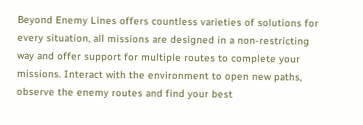Beyond Enemy Lines offers countless varieties of solutions for every situation, all missions are designed in a non-restricting way and offer support for multiple routes to complete your missions. Interact with the environment to open new paths, observe the enemy routes and find your best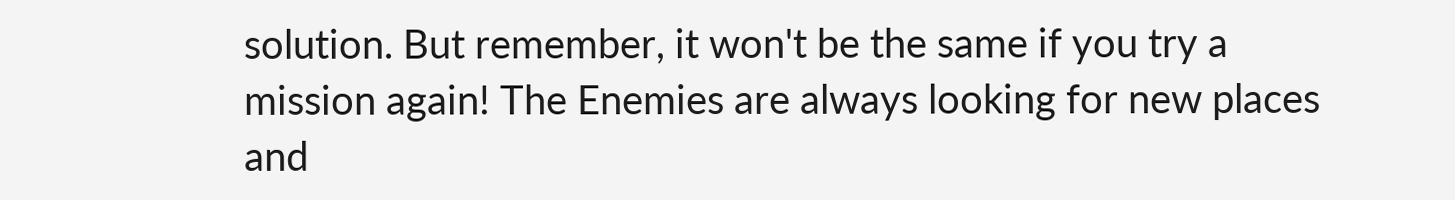solution. But remember, it won't be the same if you try a mission again! The Enemies are always looking for new places and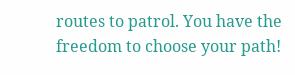routes to patrol. You have the freedom to choose your path!